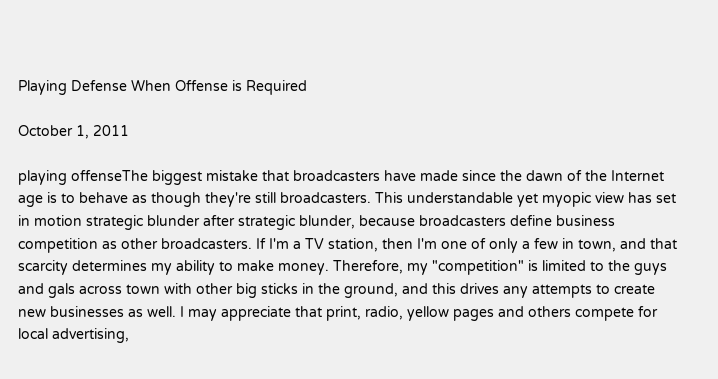Playing Defense When Offense is Required

October 1, 2011

playing offenseThe biggest mistake that broadcasters have made since the dawn of the Internet age is to behave as though they're still broadcasters. This understandable yet myopic view has set in motion strategic blunder after strategic blunder, because broadcasters define business competition as other broadcasters. If I'm a TV station, then I'm one of only a few in town, and that scarcity determines my ability to make money. Therefore, my "competition" is limited to the guys and gals across town with other big sticks in the ground, and this drives any attempts to create new businesses as well. I may appreciate that print, radio, yellow pages and others compete for local advertising,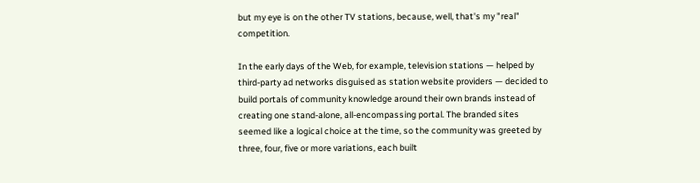but my eye is on the other TV stations, because, well, that's my "real" competition.

In the early days of the Web, for example, television stations — helped by third-party ad networks disguised as station website providers — decided to build portals of community knowledge around their own brands instead of creating one stand-alone, all-encompassing portal. The branded sites seemed like a logical choice at the time, so the community was greeted by three, four, five or more variations, each built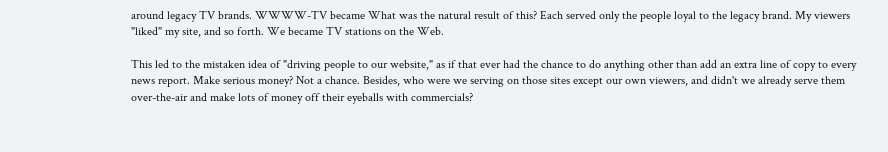around legacy TV brands. WWWW-TV became What was the natural result of this? Each served only the people loyal to the legacy brand. My viewers "liked" my site, and so forth. We became TV stations on the Web.

This led to the mistaken idea of "driving people to our website," as if that ever had the chance to do anything other than add an extra line of copy to every news report. Make serious money? Not a chance. Besides, who were we serving on those sites except our own viewers, and didn't we already serve them over-the-air and make lots of money off their eyeballs with commercials?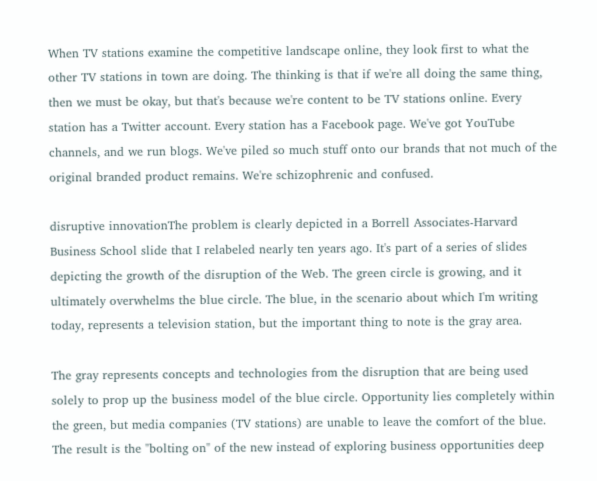When TV stations examine the competitive landscape online, they look first to what the other TV stations in town are doing. The thinking is that if we're all doing the same thing, then we must be okay, but that's because we're content to be TV stations online. Every station has a Twitter account. Every station has a Facebook page. We've got YouTube channels, and we run blogs. We've piled so much stuff onto our brands that not much of the original branded product remains. We're schizophrenic and confused.

disruptive innovationThe problem is clearly depicted in a Borrell Associates-Harvard Business School slide that I relabeled nearly ten years ago. It's part of a series of slides depicting the growth of the disruption of the Web. The green circle is growing, and it ultimately overwhelms the blue circle. The blue, in the scenario about which I'm writing today, represents a television station, but the important thing to note is the gray area.

The gray represents concepts and technologies from the disruption that are being used solely to prop up the business model of the blue circle. Opportunity lies completely within the green, but media companies (TV stations) are unable to leave the comfort of the blue. The result is the "bolting on" of the new instead of exploring business opportunities deep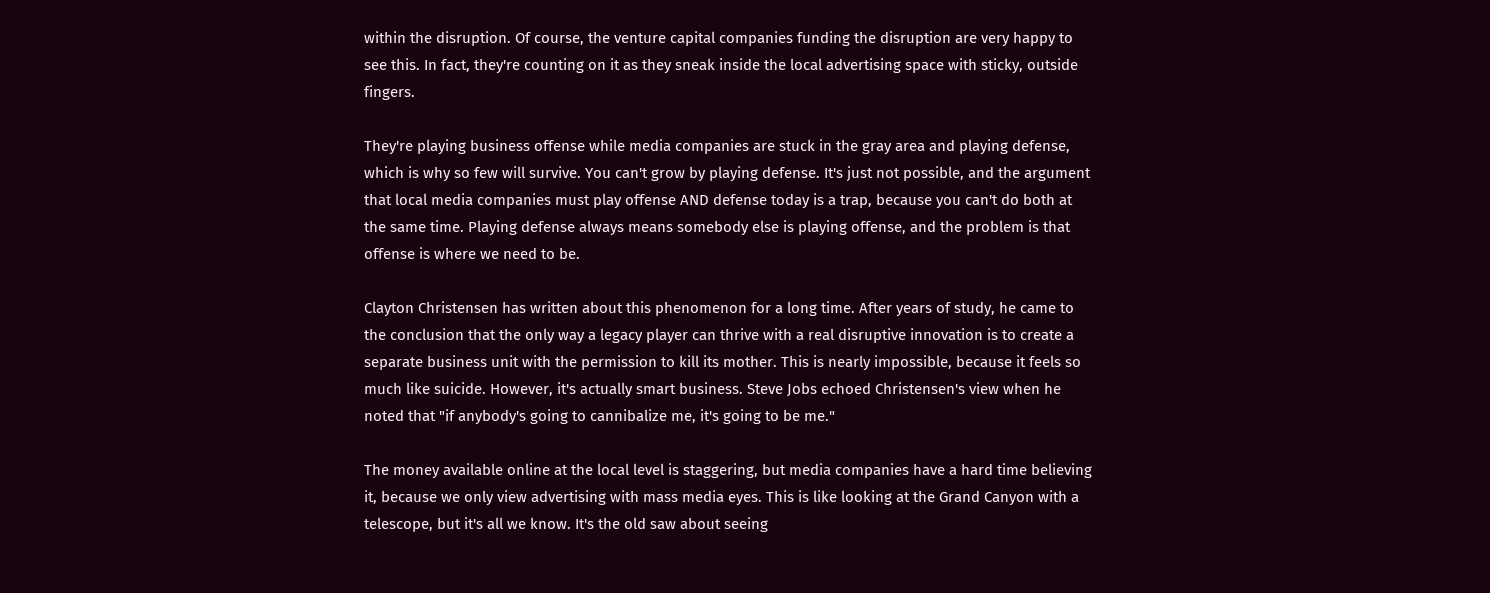within the disruption. Of course, the venture capital companies funding the disruption are very happy to see this. In fact, they're counting on it as they sneak inside the local advertising space with sticky, outside fingers.

They're playing business offense while media companies are stuck in the gray area and playing defense, which is why so few will survive. You can't grow by playing defense. It's just not possible, and the argument that local media companies must play offense AND defense today is a trap, because you can't do both at the same time. Playing defense always means somebody else is playing offense, and the problem is that offense is where we need to be.

Clayton Christensen has written about this phenomenon for a long time. After years of study, he came to the conclusion that the only way a legacy player can thrive with a real disruptive innovation is to create a separate business unit with the permission to kill its mother. This is nearly impossible, because it feels so much like suicide. However, it's actually smart business. Steve Jobs echoed Christensen's view when he noted that "if anybody's going to cannibalize me, it's going to be me."

The money available online at the local level is staggering, but media companies have a hard time believing it, because we only view advertising with mass media eyes. This is like looking at the Grand Canyon with a telescope, but it's all we know. It's the old saw about seeing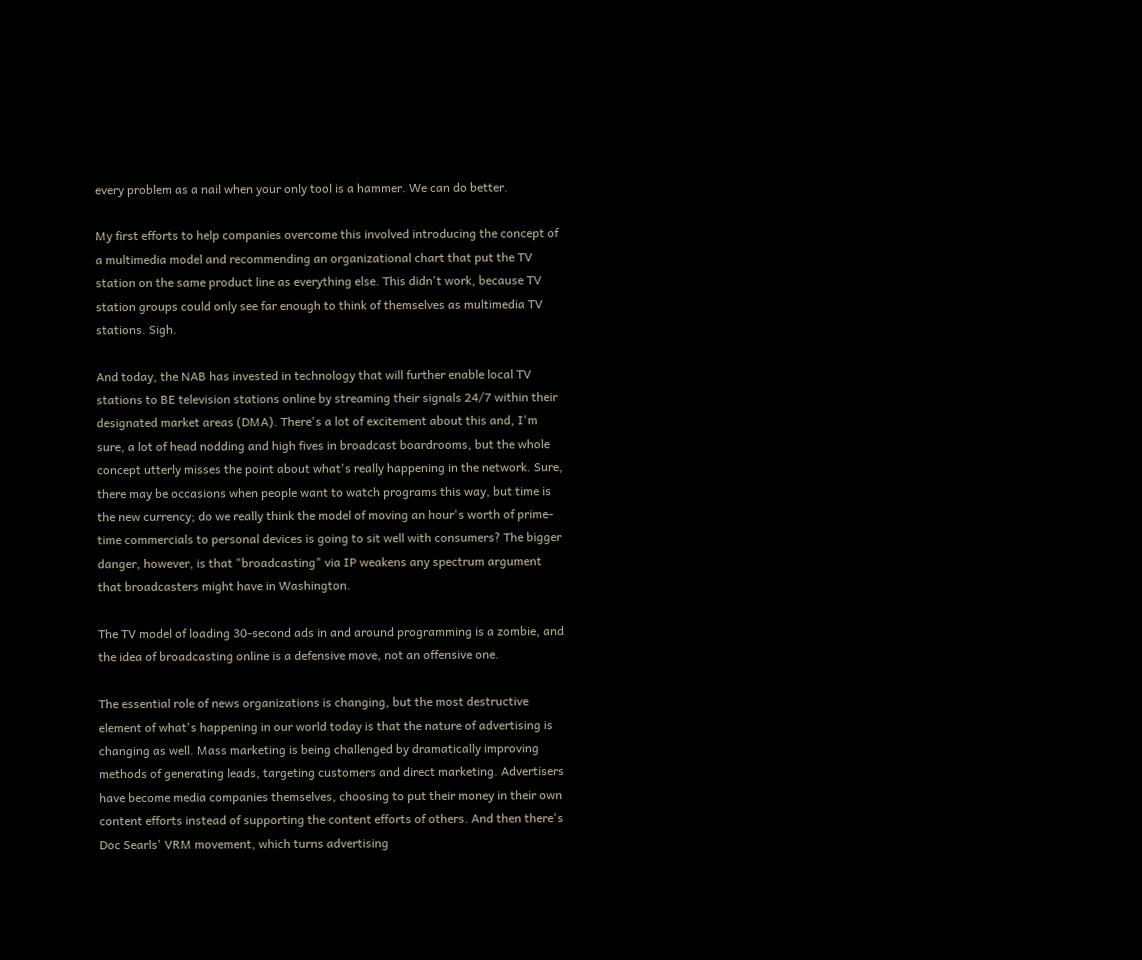every problem as a nail when your only tool is a hammer. We can do better.

My first efforts to help companies overcome this involved introducing the concept of a multimedia model and recommending an organizational chart that put the TV station on the same product line as everything else. This didn't work, because TV station groups could only see far enough to think of themselves as multimedia TV stations. Sigh.

And today, the NAB has invested in technology that will further enable local TV stations to BE television stations online by streaming their signals 24/7 within their designated market areas (DMA). There's a lot of excitement about this and, I'm sure, a lot of head nodding and high fives in broadcast boardrooms, but the whole concept utterly misses the point about what's really happening in the network. Sure, there may be occasions when people want to watch programs this way, but time is the new currency; do we really think the model of moving an hour's worth of prime-time commercials to personal devices is going to sit well with consumers? The bigger danger, however, is that "broadcasting" via IP weakens any spectrum argument that broadcasters might have in Washington.

The TV model of loading 30-second ads in and around programming is a zombie, and the idea of broadcasting online is a defensive move, not an offensive one.

The essential role of news organizations is changing, but the most destructive element of what's happening in our world today is that the nature of advertising is changing as well. Mass marketing is being challenged by dramatically improving methods of generating leads, targeting customers and direct marketing. Advertisers have become media companies themselves, choosing to put their money in their own content efforts instead of supporting the content efforts of others. And then there's Doc Searls' VRM movement, which turns advertising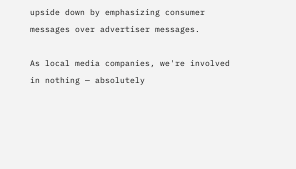upside down by emphasizing consumer messages over advertiser messages.

As local media companies, we're involved in nothing — absolutely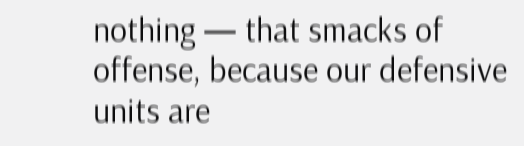nothing — that smacks of offense, because our defensive units are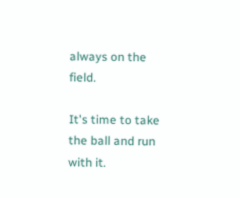always on the field.

It's time to take the ball and run with it.